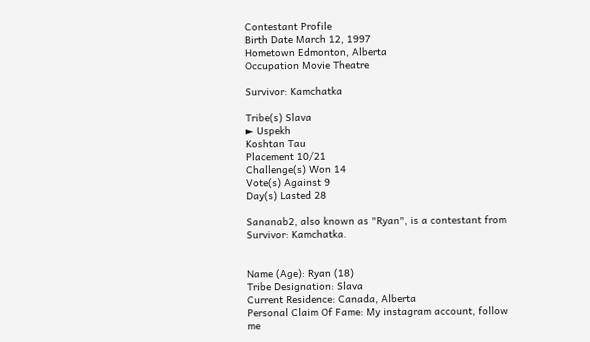Contestant Profile
Birth Date March 12, 1997
Hometown Edmonton, Alberta
Occupation Movie Theatre

Survivor: Kamchatka

Tribe(s) Slava
► Uspekh
Koshtan Tau
Placement 10/21
Challenge(s) Won 14
Vote(s) Against 9
Day(s) Lasted 28

Sananab2, also known as "Ryan", is a contestant from Survivor: Kamchatka.


Name (Age): Ryan (18)
Tribe Designation: Slava
Current Residence: Canada, Alberta
Personal Claim Of Fame: My instagram account, follow me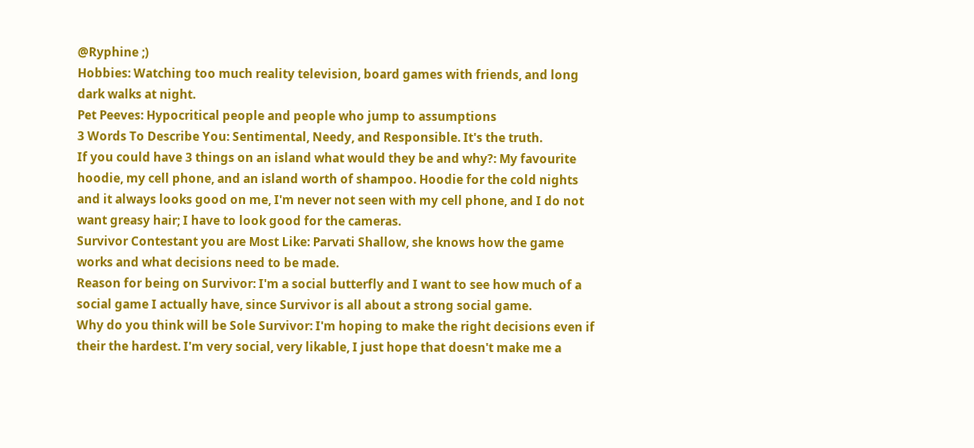@Ryphine ;)
Hobbies: Watching too much reality television, board games with friends, and long dark walks at night.
Pet Peeves: Hypocritical people and people who jump to assumptions
3 Words To Describe You: Sentimental, Needy, and Responsible. It's the truth.
If you could have 3 things on an island what would they be and why?: My favourite hoodie, my cell phone, and an island worth of shampoo. Hoodie for the cold nights and it always looks good on me, I'm never not seen with my cell phone, and I do not want greasy hair; I have to look good for the cameras.
Survivor Contestant you are Most Like: Parvati Shallow, she knows how the game works and what decisions need to be made.
Reason for being on Survivor: I'm a social butterfly and I want to see how much of a social game I actually have, since Survivor is all about a strong social game.
Why do you think will be Sole Survivor: I'm hoping to make the right decisions even if their the hardest. I'm very social, very likable, I just hope that doesn't make me a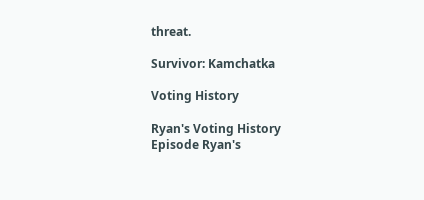threat.

Survivor: Kamchatka

Voting History

Ryan's Voting History
Episode Ryan's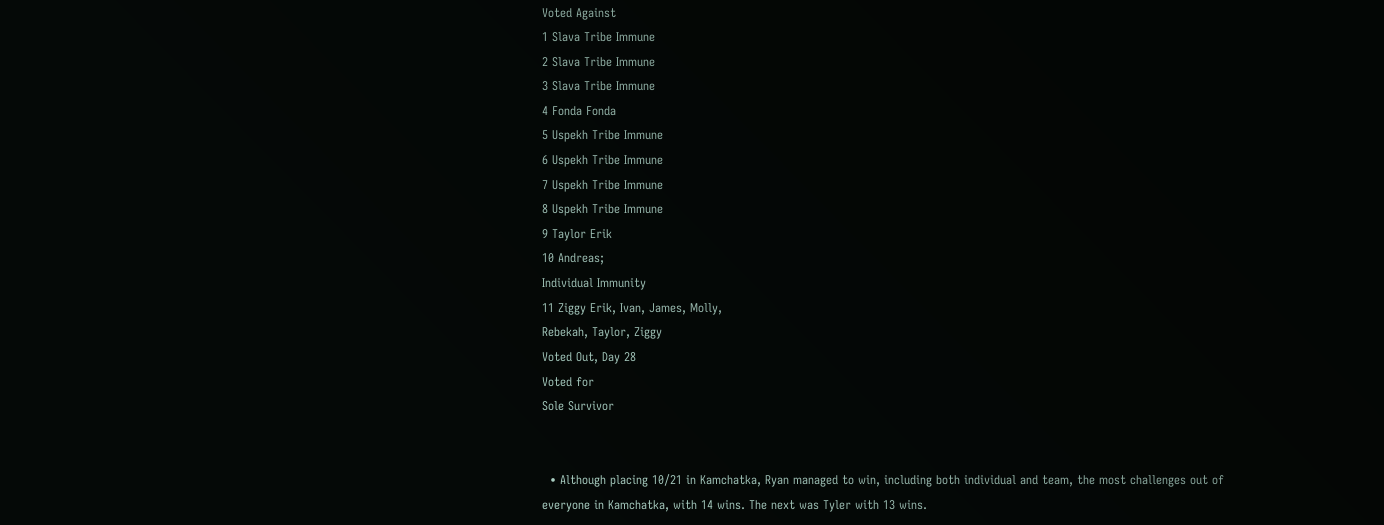Voted Against
1 Slava Tribe Immune
2 Slava Tribe Immune
3 Slava Tribe Immune
4 Fonda Fonda
5 Uspekh Tribe Immune
6 Uspekh Tribe Immune
7 Uspekh Tribe Immune
8 Uspekh Tribe Immune
9 Taylor Erik
10 Andreas;
Individual Immunity
11 Ziggy Erik, Ivan, James, Molly,
Rebekah, Taylor, Ziggy
Voted Out, Day 28
Voted for
Sole Survivor


  • Although placing 10/21 in Kamchatka, Ryan managed to win, including both individual and team, the most challenges out of everyone in Kamchatka, with 14 wins. The next was Tyler with 13 wins.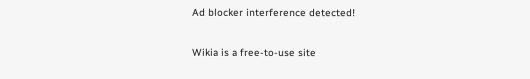Ad blocker interference detected!

Wikia is a free-to-use site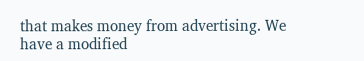that makes money from advertising. We have a modified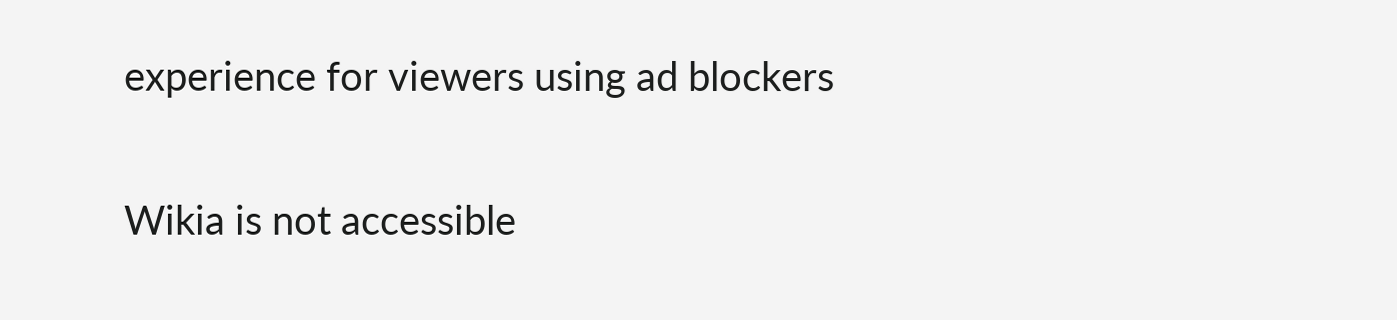experience for viewers using ad blockers

Wikia is not accessible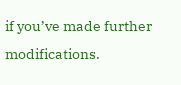if you’ve made further modifications.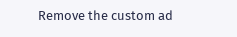Remove the custom ad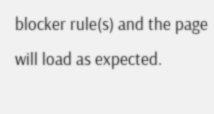blocker rule(s) and the page will load as expected.